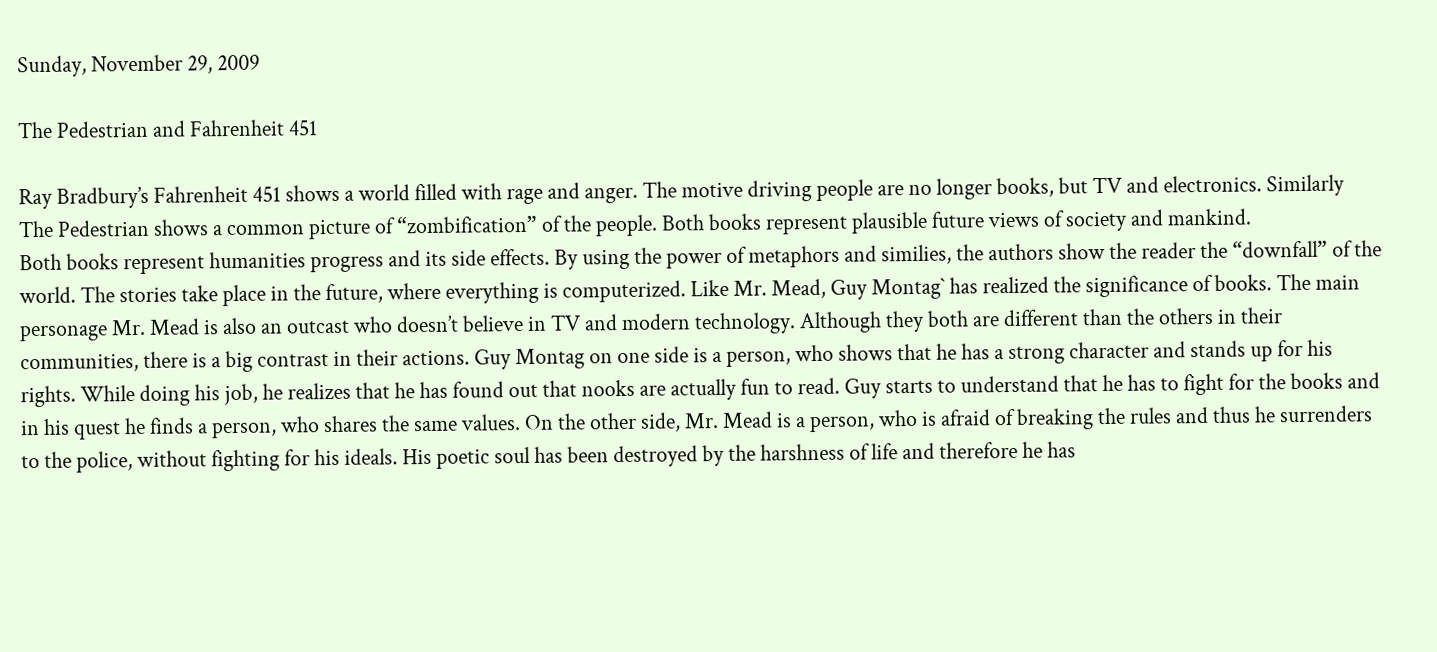Sunday, November 29, 2009

The Pedestrian and Fahrenheit 451

Ray Bradbury’s Fahrenheit 451 shows a world filled with rage and anger. The motive driving people are no longer books, but TV and electronics. Similarly The Pedestrian shows a common picture of “zombification” of the people. Both books represent plausible future views of society and mankind.
Both books represent humanities progress and its side effects. By using the power of metaphors and similies, the authors show the reader the “downfall” of the world. The stories take place in the future, where everything is computerized. Like Mr. Mead, Guy Montag` has realized the significance of books. The main personage Mr. Mead is also an outcast who doesn’t believe in TV and modern technology. Although they both are different than the others in their communities, there is a big contrast in their actions. Guy Montag on one side is a person, who shows that he has a strong character and stands up for his rights. While doing his job, he realizes that he has found out that nooks are actually fun to read. Guy starts to understand that he has to fight for the books and in his quest he finds a person, who shares the same values. On the other side, Mr. Mead is a person, who is afraid of breaking the rules and thus he surrenders to the police, without fighting for his ideals. His poetic soul has been destroyed by the harshness of life and therefore he has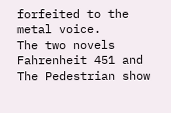forfeited to the metal voice.
The two novels Fahrenheit 451 and The Pedestrian show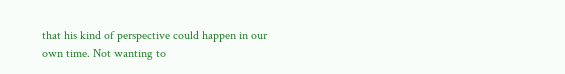that his kind of perspective could happen in our own time. Not wanting to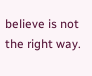believe is not the right way.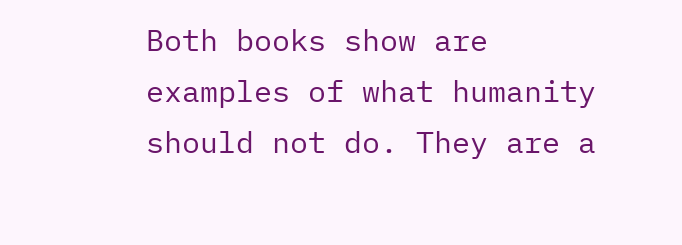Both books show are examples of what humanity should not do. They are a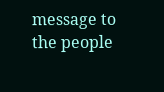message to the people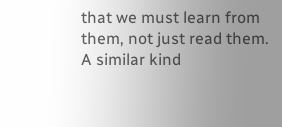that we must learn from them, not just read them. A similar kind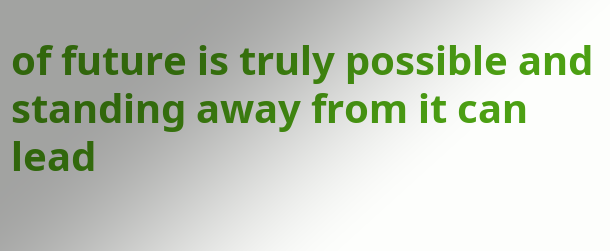of future is truly possible and standing away from it can lead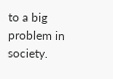to a big problem in society.